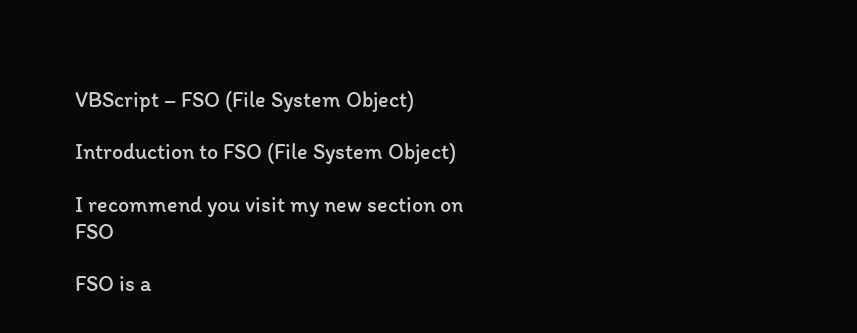VBScript – FSO (File System Object)

Introduction to FSO (File System Object)

I recommend you visit my new section on FSO

FSO is a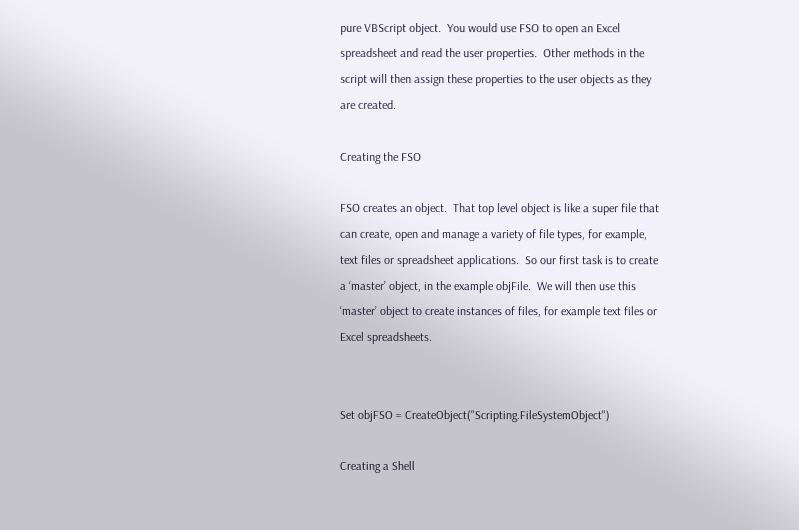pure VBScript object.  You would use FSO to open an Excel spreadsheet and read the user properties.  Other methods in the script will then assign these properties to the user objects as they are created.

Creating the FSO

FSO creates an object.  That top level object is like a super file that can create, open and manage a variety of file types, for example, text files or spreadsheet applications.  So our first task is to create a ‘master’ object, in the example objFile.  We will then use this ‘master’ object to create instances of files, for example text files or Excel spreadsheets.


Set objFSO = CreateObject("Scripting.FileSystemObject")

Creating a Shell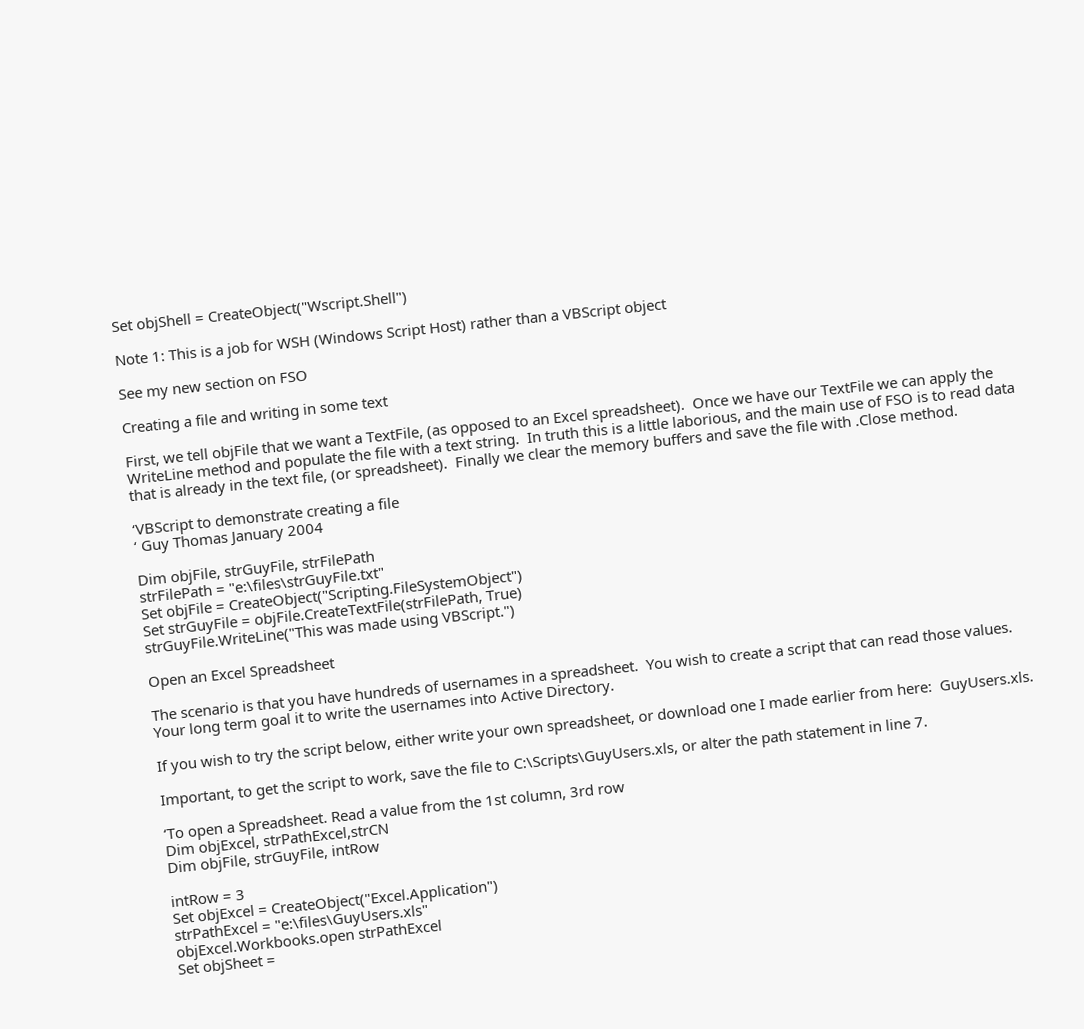Set objShell = CreateObject("Wscript.Shell")

Note 1: This is a job for WSH (Windows Script Host) rather than a VBScript object

See my new section on FSO

Creating a file and writing in some text

First, we tell objFile that we want a TextFile, (as opposed to an Excel spreadsheet).  Once we have our TextFile we can apply the WriteLine method and populate the file with a text string.  In truth this is a little laborious, and the main use of FSO is to read data that is already in the text file, (or spreadsheet).  Finally we clear the memory buffers and save the file with .Close method.

‘VBScript to demonstrate creating a file
‘ Guy Thomas January 2004

Dim objFile, strGuyFile, strFilePath
strFilePath = "e:\files\strGuyFile.txt"
Set objFile = CreateObject("Scripting.FileSystemObject")
Set strGuyFile = objFile.CreateTextFile(strFilePath, True)
strGuyFile.WriteLine("This was made using VBScript.")

Open an Excel Spreadsheet

The scenario is that you have hundreds of usernames in a spreadsheet.  You wish to create a script that can read those values.  Your long term goal it to write the usernames into Active Directory.

If you wish to try the script below, either write your own spreadsheet, or download one I made earlier from here:  GuyUsers.xls.

Important, to get the script to work, save the file to C:\Scripts\GuyUsers.xls, or alter the path statement in line 7.

‘To open a Spreadsheet. Read a value from the 1st column, 3rd row
Dim objExcel, strPathExcel,strCN
Dim objFile, strGuyFile, intRow

intRow = 3
Set objExcel = CreateObject("Excel.Application")
strPathExcel = "e:\files\GuyUsers.xls"
objExcel.Workbooks.open strPathExcel
Set objSheet =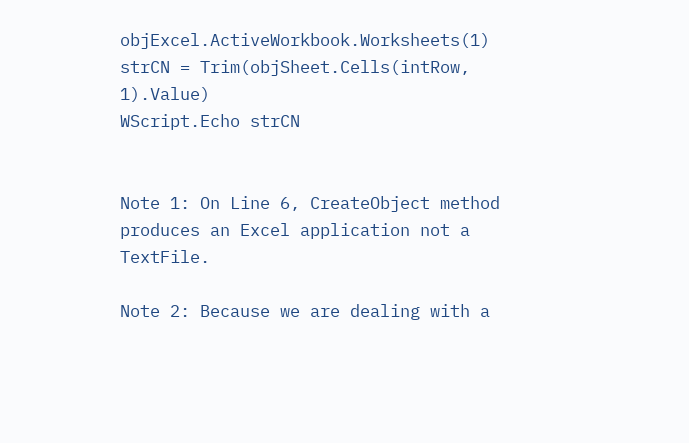objExcel.ActiveWorkbook.Worksheets(1)
strCN = Trim(objSheet.Cells(intRow, 1).Value)
WScript.Echo strCN


Note 1: On Line 6, CreateObject method produces an Excel application not a TextFile.

Note 2: Because we are dealing with a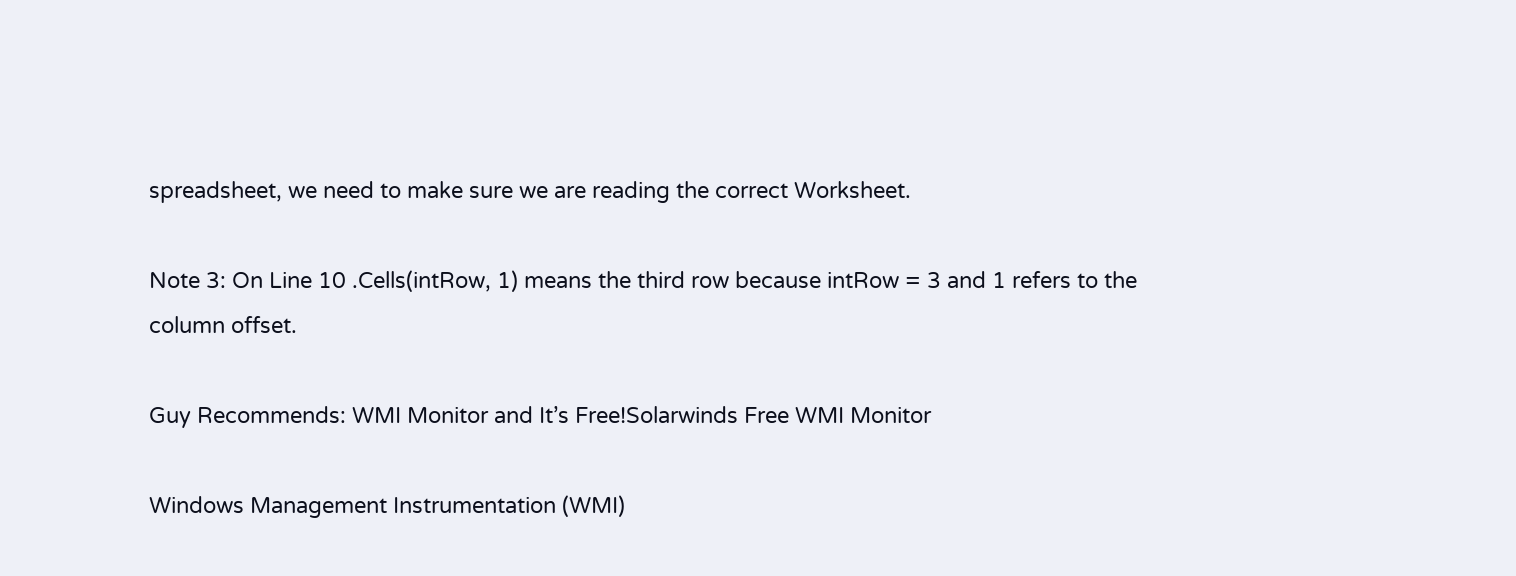spreadsheet, we need to make sure we are reading the correct Worksheet.

Note 3: On Line 10 .Cells(intRow, 1) means the third row because intRow = 3 and 1 refers to the column offset.

Guy Recommends: WMI Monitor and It’s Free!Solarwinds Free WMI Monitor

Windows Management Instrumentation (WMI)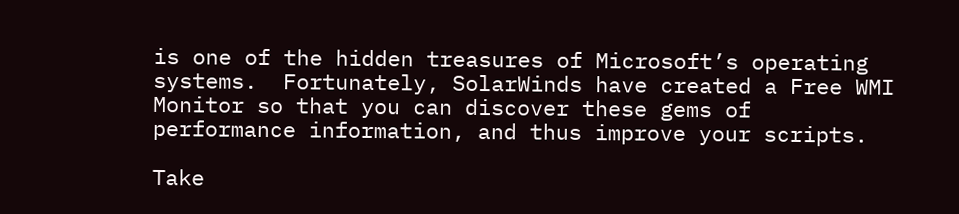is one of the hidden treasures of Microsoft’s operating systems.  Fortunately, SolarWinds have created a Free WMI Monitor so that you can discover these gems of performance information, and thus improve your scripts.

Take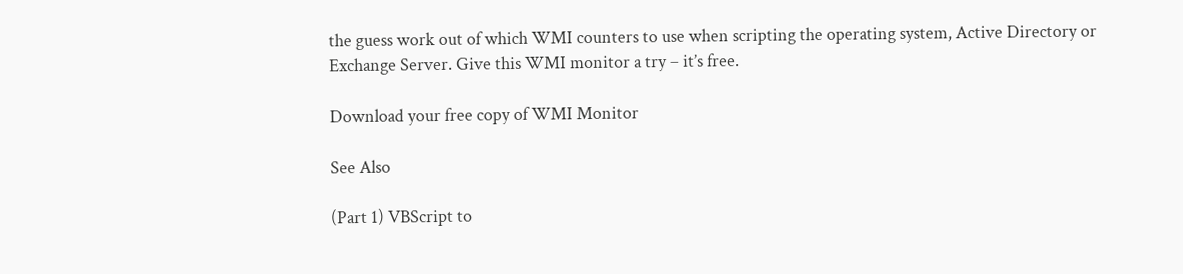the guess work out of which WMI counters to use when scripting the operating system, Active Directory or Exchange Server. Give this WMI monitor a try – it’s free.

Download your free copy of WMI Monitor

See Also

(Part 1) VBScript to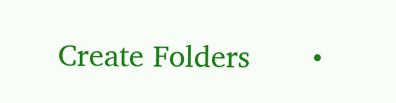Create Folders       •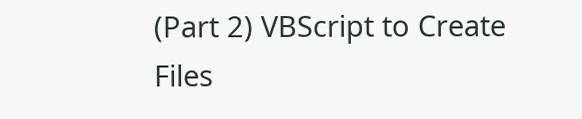(Part 2) VBScript to Create Files